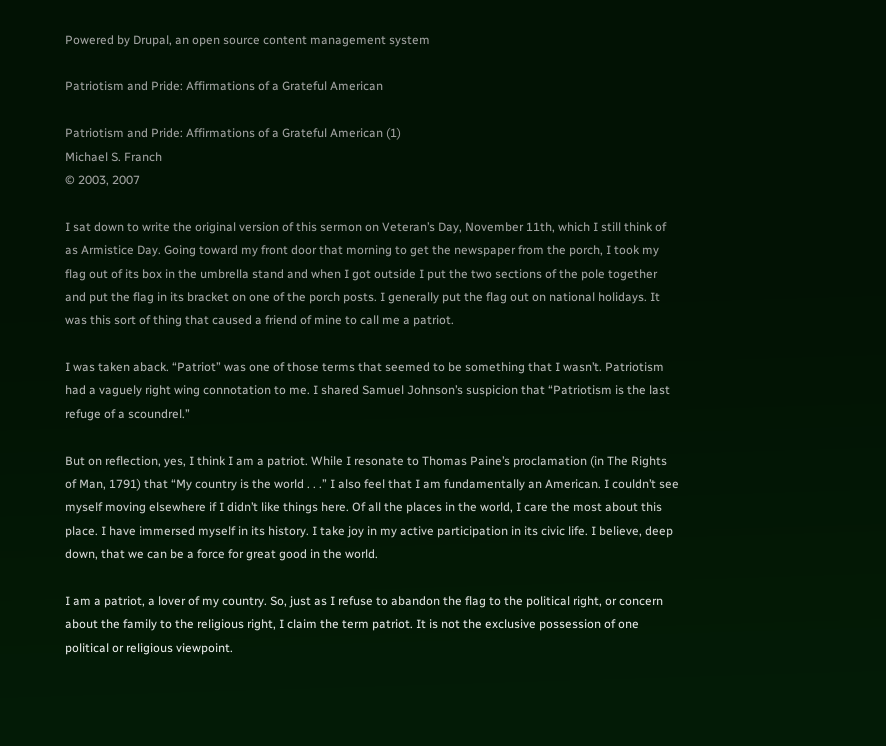Powered by Drupal, an open source content management system

Patriotism and Pride: Affirmations of a Grateful American

Patriotism and Pride: Affirmations of a Grateful American (1)
Michael S. Franch
© 2003, 2007

I sat down to write the original version of this sermon on Veteran’s Day, November 11th, which I still think of as Armistice Day. Going toward my front door that morning to get the newspaper from the porch, I took my flag out of its box in the umbrella stand and when I got outside I put the two sections of the pole together and put the flag in its bracket on one of the porch posts. I generally put the flag out on national holidays. It was this sort of thing that caused a friend of mine to call me a patriot.

I was taken aback. “Patriot” was one of those terms that seemed to be something that I wasn’t. Patriotism had a vaguely right wing connotation to me. I shared Samuel Johnson’s suspicion that “Patriotism is the last refuge of a scoundrel.”

But on reflection, yes, I think I am a patriot. While I resonate to Thomas Paine’s proclamation (in The Rights of Man, 1791) that “My country is the world . . .” I also feel that I am fundamentally an American. I couldn’t see myself moving elsewhere if I didn’t like things here. Of all the places in the world, I care the most about this place. I have immersed myself in its history. I take joy in my active participation in its civic life. I believe, deep down, that we can be a force for great good in the world.

I am a patriot, a lover of my country. So, just as I refuse to abandon the flag to the political right, or concern about the family to the religious right, I claim the term patriot. It is not the exclusive possession of one political or religious viewpoint.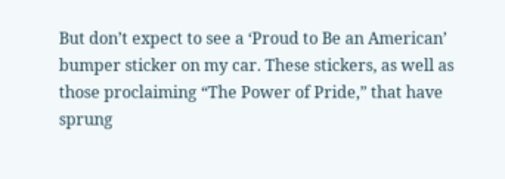But don’t expect to see a ‘Proud to Be an American’ bumper sticker on my car. These stickers, as well as those proclaiming “The Power of Pride,” that have sprung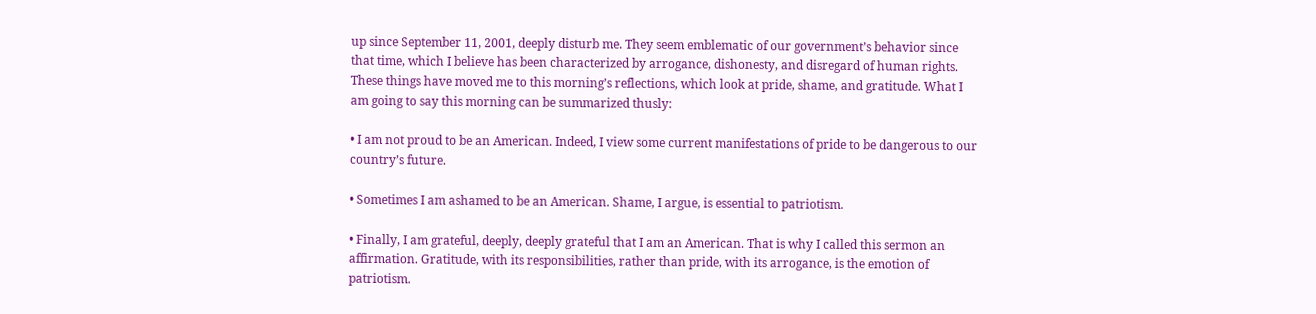up since September 11, 2001, deeply disturb me. They seem emblematic of our government’s behavior since that time, which I believe has been characterized by arrogance, dishonesty, and disregard of human rights. These things have moved me to this morning’s reflections, which look at pride, shame, and gratitude. What I am going to say this morning can be summarized thusly:

• I am not proud to be an American. Indeed, I view some current manifestations of pride to be dangerous to our country’s future.

• Sometimes I am ashamed to be an American. Shame, I argue, is essential to patriotism.

• Finally, I am grateful, deeply, deeply grateful that I am an American. That is why I called this sermon an affirmation. Gratitude, with its responsibilities, rather than pride, with its arrogance, is the emotion of patriotism.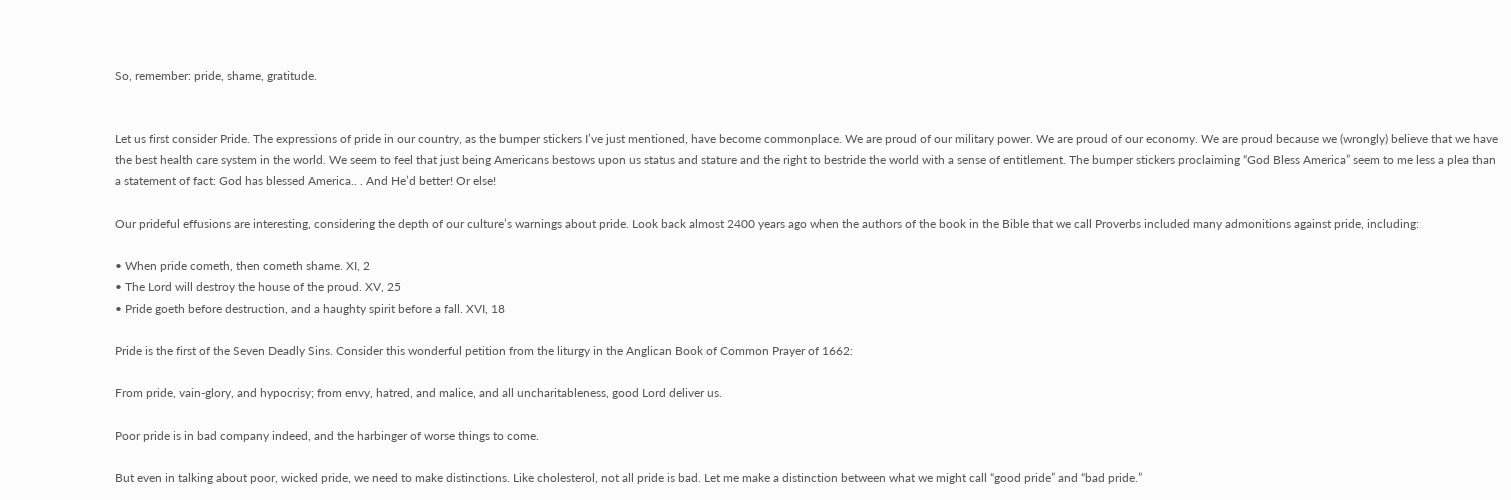So, remember: pride, shame, gratitude.


Let us first consider Pride. The expressions of pride in our country, as the bumper stickers I’ve just mentioned, have become commonplace. We are proud of our military power. We are proud of our economy. We are proud because we (wrongly) believe that we have the best health care system in the world. We seem to feel that just being Americans bestows upon us status and stature and the right to bestride the world with a sense of entitlement. The bumper stickers proclaiming “God Bless America” seem to me less a plea than a statement of fact: God has blessed America.. . And He’d better! Or else!

Our prideful effusions are interesting, considering the depth of our culture’s warnings about pride. Look back almost 2400 years ago when the authors of the book in the Bible that we call Proverbs included many admonitions against pride, including:

• When pride cometh, then cometh shame. XI, 2
• The Lord will destroy the house of the proud. XV, 25
• Pride goeth before destruction, and a haughty spirit before a fall. XVI, 18

Pride is the first of the Seven Deadly Sins. Consider this wonderful petition from the liturgy in the Anglican Book of Common Prayer of 1662:

From pride, vain-glory, and hypocrisy; from envy, hatred, and malice, and all uncharitableness, good Lord deliver us.

Poor pride is in bad company indeed, and the harbinger of worse things to come.

But even in talking about poor, wicked pride, we need to make distinctions. Like cholesterol, not all pride is bad. Let me make a distinction between what we might call “good pride” and “bad pride.”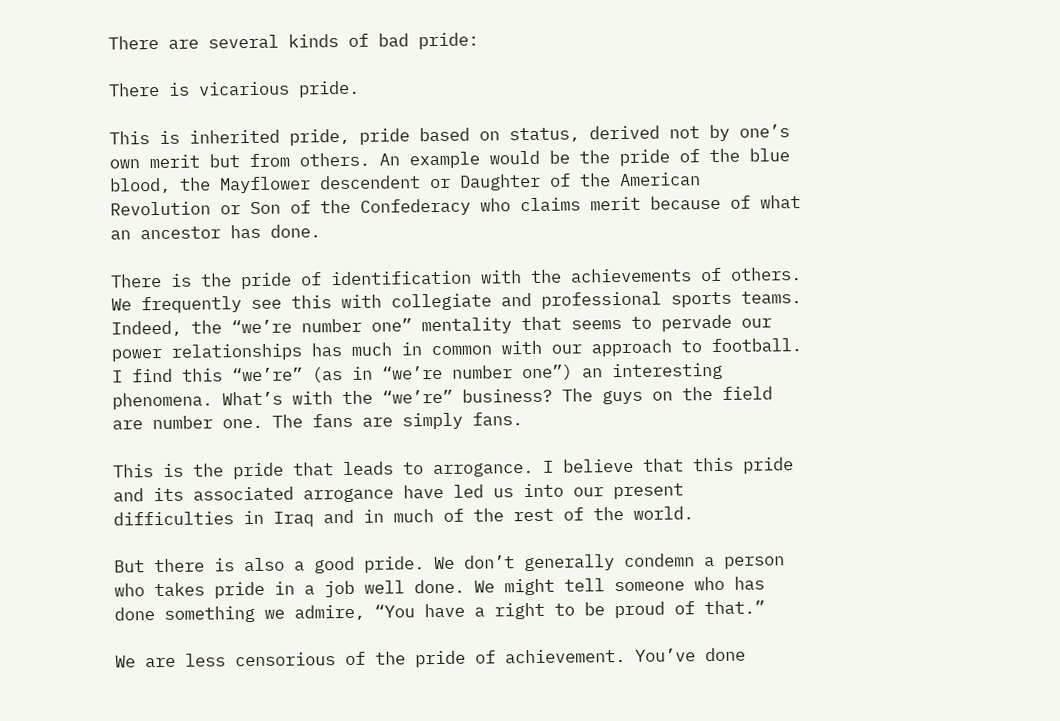There are several kinds of bad pride:

There is vicarious pride.

This is inherited pride, pride based on status, derived not by one’s own merit but from others. An example would be the pride of the blue blood, the Mayflower descendent or Daughter of the American Revolution or Son of the Confederacy who claims merit because of what an ancestor has done.

There is the pride of identification with the achievements of others. We frequently see this with collegiate and professional sports teams. Indeed, the “we’re number one” mentality that seems to pervade our power relationships has much in common with our approach to football. I find this “we’re” (as in “we’re number one”) an interesting phenomena. What’s with the “we’re” business? The guys on the field are number one. The fans are simply fans.

This is the pride that leads to arrogance. I believe that this pride and its associated arrogance have led us into our present difficulties in Iraq and in much of the rest of the world.

But there is also a good pride. We don’t generally condemn a person who takes pride in a job well done. We might tell someone who has done something we admire, “You have a right to be proud of that.”

We are less censorious of the pride of achievement. You’ve done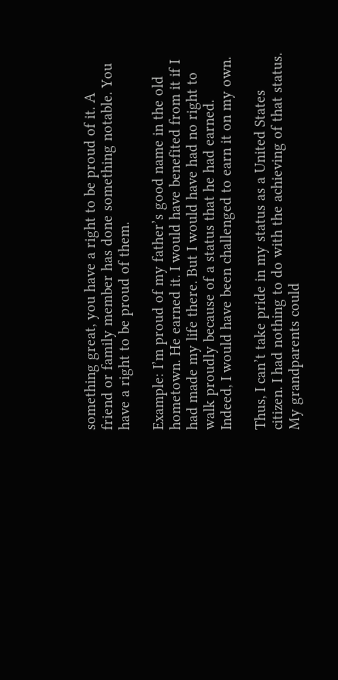something great, you have a right to be proud of it. A friend or family member has done something notable. You have a right to be proud of them.

Example: I’m proud of my father’s good name in the old hometown. He earned it. I would have benefited from it if I had made my life there. But I would have had no right to walk proudly because of a status that he had earned. Indeed, I would have been challenged to earn it on my own.

Thus, I can’t take pride in my status as a United States citizen. I had nothing to do with the achieving of that status. My grandparents could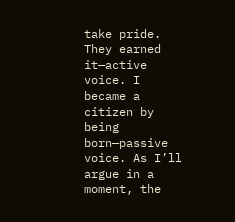take pride. They earned it—active voice. I became a citizen by being born—passive voice. As I’ll argue in a moment, the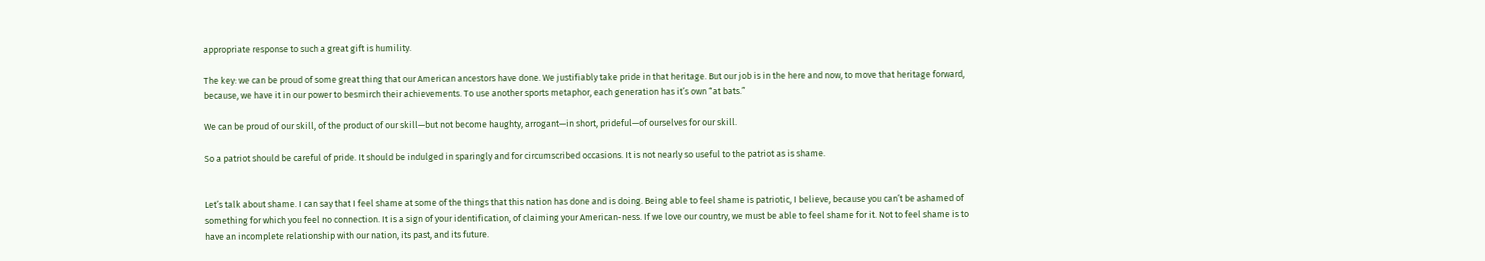appropriate response to such a great gift is humility.

The key: we can be proud of some great thing that our American ancestors have done. We justifiably take pride in that heritage. But our job is in the here and now, to move that heritage forward, because, we have it in our power to besmirch their achievements. To use another sports metaphor, each generation has it’s own “at bats.”

We can be proud of our skill, of the product of our skill—but not become haughty, arrogant—in short, prideful—of ourselves for our skill.

So a patriot should be careful of pride. It should be indulged in sparingly and for circumscribed occasions. It is not nearly so useful to the patriot as is shame.


Let’s talk about shame. I can say that I feel shame at some of the things that this nation has done and is doing. Being able to feel shame is patriotic, I believe, because you can’t be ashamed of something for which you feel no connection. It is a sign of your identification, of claiming your American-ness. If we love our country, we must be able to feel shame for it. Not to feel shame is to have an incomplete relationship with our nation, its past, and its future.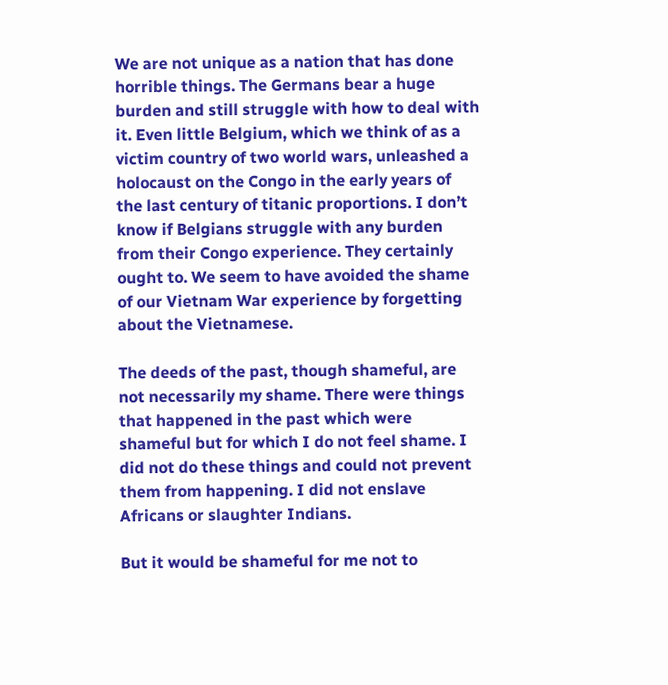We are not unique as a nation that has done horrible things. The Germans bear a huge burden and still struggle with how to deal with it. Even little Belgium, which we think of as a victim country of two world wars, unleashed a holocaust on the Congo in the early years of the last century of titanic proportions. I don’t know if Belgians struggle with any burden from their Congo experience. They certainly ought to. We seem to have avoided the shame of our Vietnam War experience by forgetting about the Vietnamese.

The deeds of the past, though shameful, are not necessarily my shame. There were things that happened in the past which were shameful but for which I do not feel shame. I did not do these things and could not prevent them from happening. I did not enslave Africans or slaughter Indians.

But it would be shameful for me not to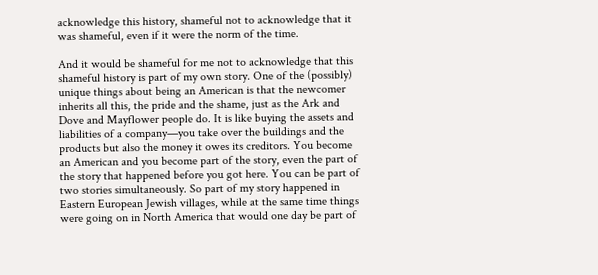acknowledge this history, shameful not to acknowledge that it was shameful, even if it were the norm of the time.

And it would be shameful for me not to acknowledge that this shameful history is part of my own story. One of the (possibly) unique things about being an American is that the newcomer inherits all this, the pride and the shame, just as the Ark and Dove and Mayflower people do. It is like buying the assets and liabilities of a company—you take over the buildings and the products but also the money it owes its creditors. You become an American and you become part of the story, even the part of the story that happened before you got here. You can be part of two stories simultaneously. So part of my story happened in Eastern European Jewish villages, while at the same time things were going on in North America that would one day be part of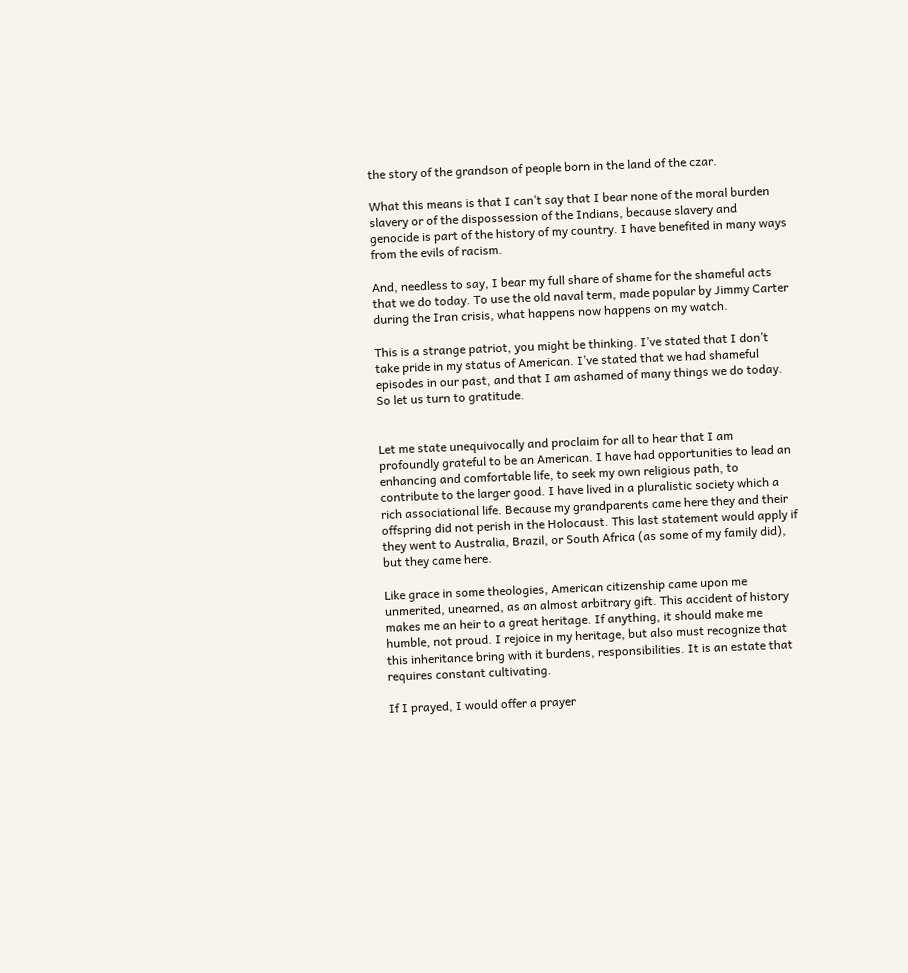the story of the grandson of people born in the land of the czar.

What this means is that I can’t say that I bear none of the moral burden slavery or of the dispossession of the Indians, because slavery and genocide is part of the history of my country. I have benefited in many ways from the evils of racism.

And, needless to say, I bear my full share of shame for the shameful acts that we do today. To use the old naval term, made popular by Jimmy Carter during the Iran crisis, what happens now happens on my watch.

This is a strange patriot, you might be thinking. I’ve stated that I don’t take pride in my status of American. I’ve stated that we had shameful episodes in our past, and that I am ashamed of many things we do today. So let us turn to gratitude.


Let me state unequivocally and proclaim for all to hear that I am profoundly grateful to be an American. I have had opportunities to lead an enhancing and comfortable life, to seek my own religious path, to contribute to the larger good. I have lived in a pluralistic society which a rich associational life. Because my grandparents came here they and their offspring did not perish in the Holocaust. This last statement would apply if they went to Australia, Brazil, or South Africa (as some of my family did), but they came here.

Like grace in some theologies, American citizenship came upon me unmerited, unearned, as an almost arbitrary gift. This accident of history makes me an heir to a great heritage. If anything, it should make me humble, not proud. I rejoice in my heritage, but also must recognize that this inheritance bring with it burdens, responsibilities. It is an estate that requires constant cultivating.

If I prayed, I would offer a prayer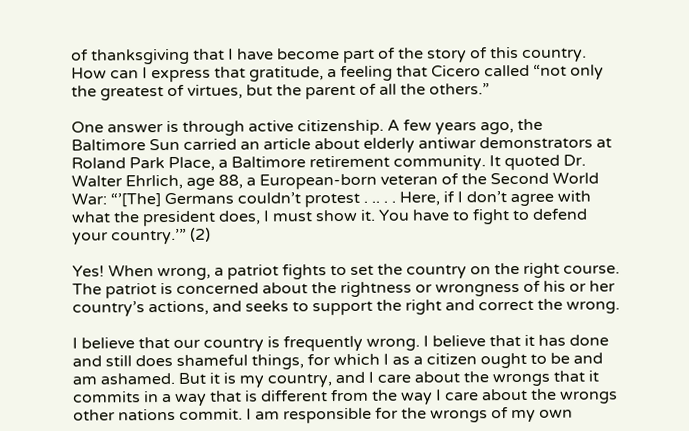of thanksgiving that I have become part of the story of this country. How can I express that gratitude, a feeling that Cicero called “not only the greatest of virtues, but the parent of all the others.”

One answer is through active citizenship. A few years ago, the Baltimore Sun carried an article about elderly antiwar demonstrators at Roland Park Place, a Baltimore retirement community. It quoted Dr. Walter Ehrlich, age 88, a European-born veteran of the Second World War: “’[The] Germans couldn’t protest . .. . . Here, if I don’t agree with what the president does, I must show it. You have to fight to defend your country.’” (2)

Yes! When wrong, a patriot fights to set the country on the right course. The patriot is concerned about the rightness or wrongness of his or her country’s actions, and seeks to support the right and correct the wrong.

I believe that our country is frequently wrong. I believe that it has done and still does shameful things, for which I as a citizen ought to be and am ashamed. But it is my country, and I care about the wrongs that it commits in a way that is different from the way I care about the wrongs other nations commit. I am responsible for the wrongs of my own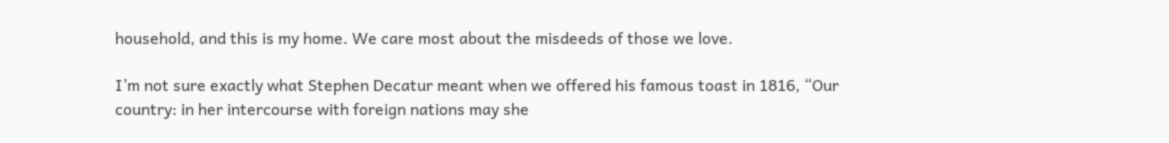household, and this is my home. We care most about the misdeeds of those we love.

I’m not sure exactly what Stephen Decatur meant when we offered his famous toast in 1816, “Our country: in her intercourse with foreign nations may she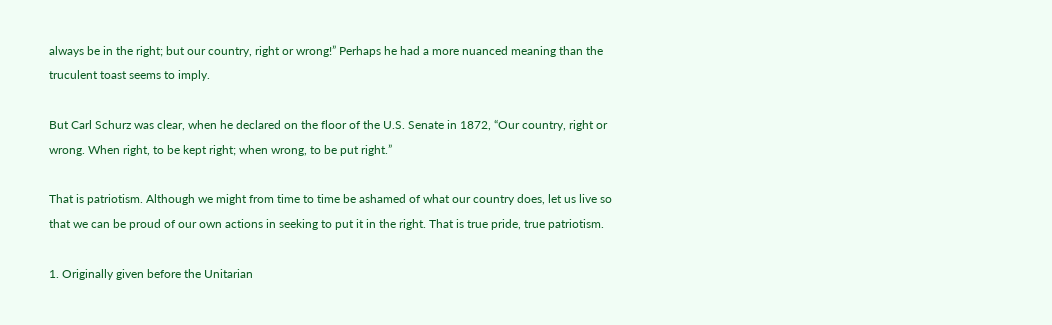always be in the right; but our country, right or wrong!” Perhaps he had a more nuanced meaning than the truculent toast seems to imply.

But Carl Schurz was clear, when he declared on the floor of the U.S. Senate in 1872, “Our country, right or wrong. When right, to be kept right; when wrong, to be put right.”

That is patriotism. Although we might from time to time be ashamed of what our country does, let us live so that we can be proud of our own actions in seeking to put it in the right. That is true pride, true patriotism.

1. Originally given before the Unitarian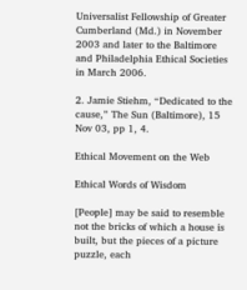Universalist Fellowship of Greater Cumberland (Md.) in November 2003 and later to the Baltimore and Philadelphia Ethical Societies in March 2006.

2. Jamie Stiehm, “Dedicated to the cause,” The Sun (Baltimore), 15 Nov 03, pp 1, 4.

Ethical Movement on the Web

Ethical Words of Wisdom

[People] may be said to resemble not the bricks of which a house is built, but the pieces of a picture puzzle, each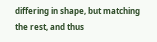differing in shape, but matching the rest, and thus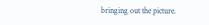bringing out the picture.